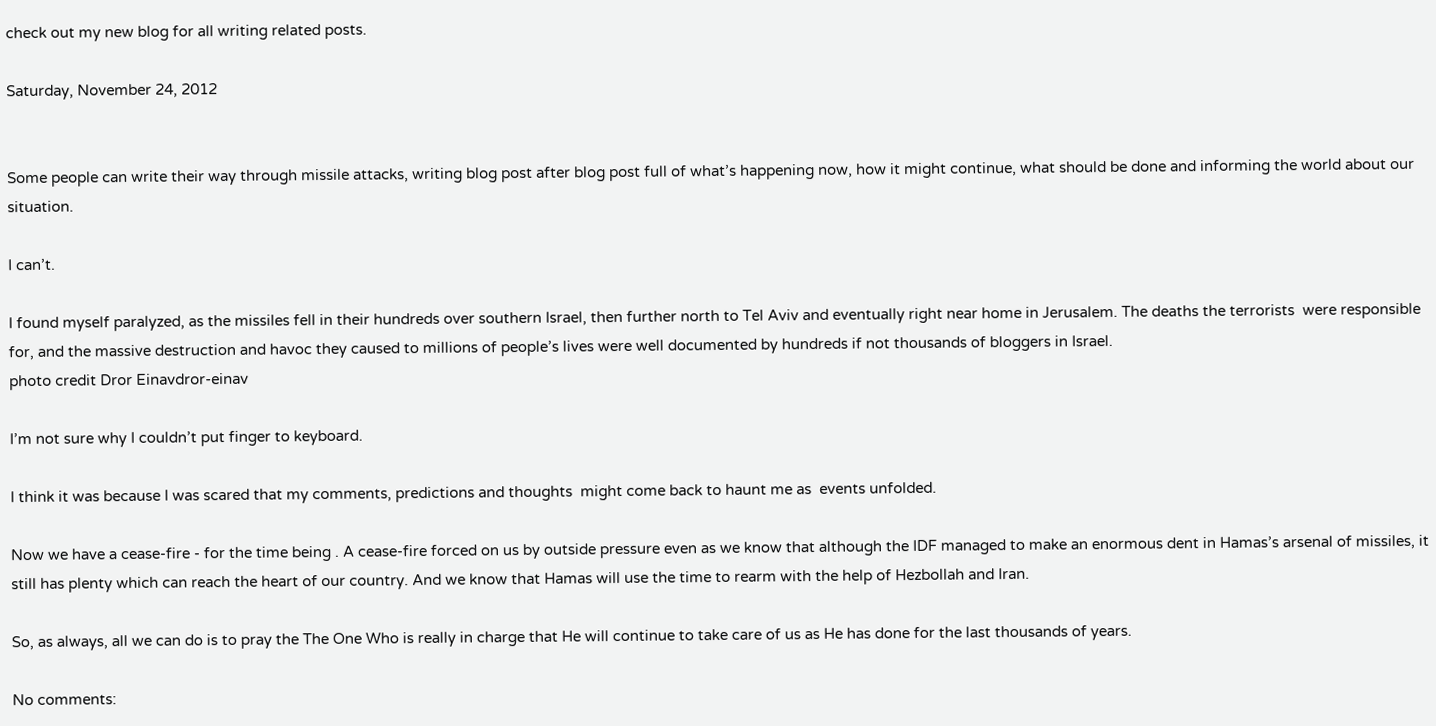check out my new blog for all writing related posts.

Saturday, November 24, 2012


Some people can write their way through missile attacks, writing blog post after blog post full of what’s happening now, how it might continue, what should be done and informing the world about our situation.

I can’t.

I found myself paralyzed, as the missiles fell in their hundreds over southern Israel, then further north to Tel Aviv and eventually right near home in Jerusalem. The deaths the terrorists  were responsible for, and the massive destruction and havoc they caused to millions of people’s lives were well documented by hundreds if not thousands of bloggers in Israel.
photo credit Dror Einavdror-einav

I’m not sure why I couldn’t put finger to keyboard.

I think it was because I was scared that my comments, predictions and thoughts  might come back to haunt me as  events unfolded.

Now we have a cease-fire - for the time being . A cease-fire forced on us by outside pressure even as we know that although the IDF managed to make an enormous dent in Hamas’s arsenal of missiles, it still has plenty which can reach the heart of our country. And we know that Hamas will use the time to rearm with the help of Hezbollah and Iran.

So, as always, all we can do is to pray the The One Who is really in charge that He will continue to take care of us as He has done for the last thousands of years.

No comments: